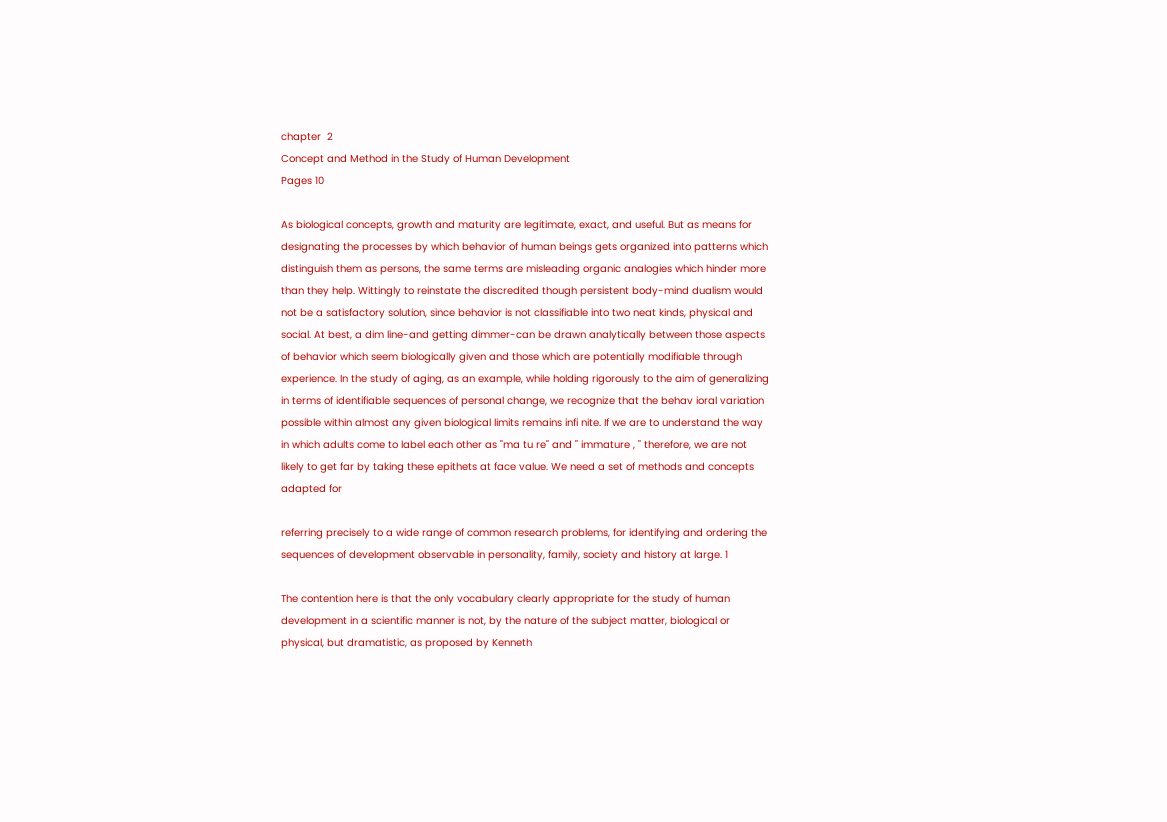chapter  2
Concept and Method in the Study of Human Development
Pages 10

As biological concepts, growth and maturity are legitimate, exact, and useful. But as means for designating the processes by which behavior of human beings gets organized into patterns which distinguish them as persons, the same terms are misleading organic analogies which hinder more than they help. Wittingly to reinstate the discredited though persistent body-mind dualism would not be a satisfactory solution, since behavior is not classifiable into two neat kinds, physical and social. At best, a dim line-and getting dimmer-can be drawn analytically between those aspects of behavior which seem biologically given and those which are potentially modifiable through experience. In the study of aging, as an example, while holding rigorously to the aim of generalizing in terms of identifiable sequences of personal change, we recognize that the behav ioral variation possible within almost any given biological limits remains infi nite. If we are to understand the way in which adults come to label each other as "ma tu re" and " immature , " therefore, we are not likely to get far by taking these epithets at face value. We need a set of methods and concepts adapted for

referring precisely to a wide range of common research problems, for identifying and ordering the sequences of development observable in personality, family, society and history at large. 1

The contention here is that the only vocabulary clearly appropriate for the study of human development in a scientific manner is not, by the nature of the subject matter, biological or physical, but dramatistic, as proposed by Kenneth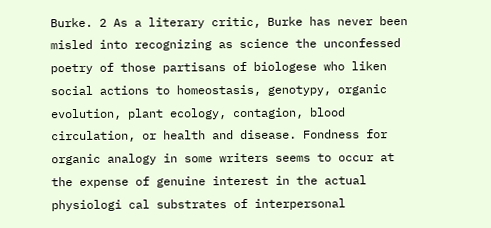Burke. 2 As a literary critic, Burke has never been misled into recognizing as science the unconfessed poetry of those partisans of biologese who liken social actions to homeostasis, genotypy, organic evolution, plant ecology, contagion, blood circulation, or health and disease. Fondness for organic analogy in some writers seems to occur at the expense of genuine interest in the actual physiologi cal substrates of interpersonal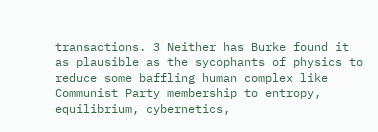transactions. 3 Neither has Burke found it as plausible as the sycophants of physics to reduce some baffling human complex like Communist Party membership to entropy, equilibrium, cybernetics,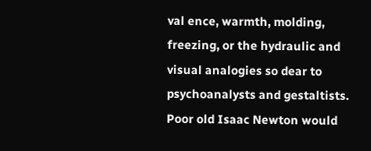val ence, warmth, molding, freezing, or the hydraulic and visual analogies so dear to psychoanalysts and gestaltists. Poor old Isaac Newton would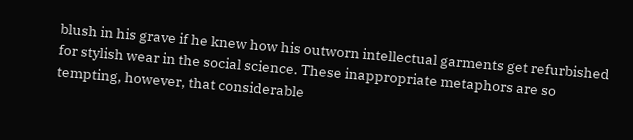blush in his grave if he knew how his outworn intellectual garments get refurbished for stylish wear in the social science. These inappropriate metaphors are so tempting, however, that considerable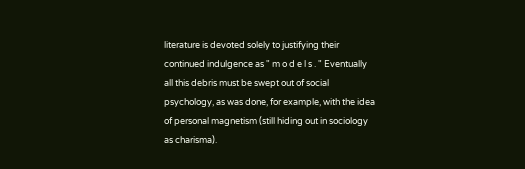literature is devoted solely to justifying their continued indulgence as " m o d e l s . " Eventually all this debris must be swept out of social psychology, as was done, for example, with the idea of personal magnetism (still hiding out in sociology as charisma).